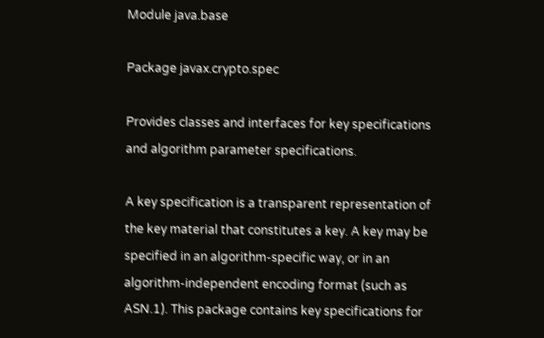Module java.base

Package javax.crypto.spec

Provides classes and interfaces for key specifications and algorithm parameter specifications.

A key specification is a transparent representation of the key material that constitutes a key. A key may be specified in an algorithm-specific way, or in an algorithm-independent encoding format (such as ASN.1). This package contains key specifications for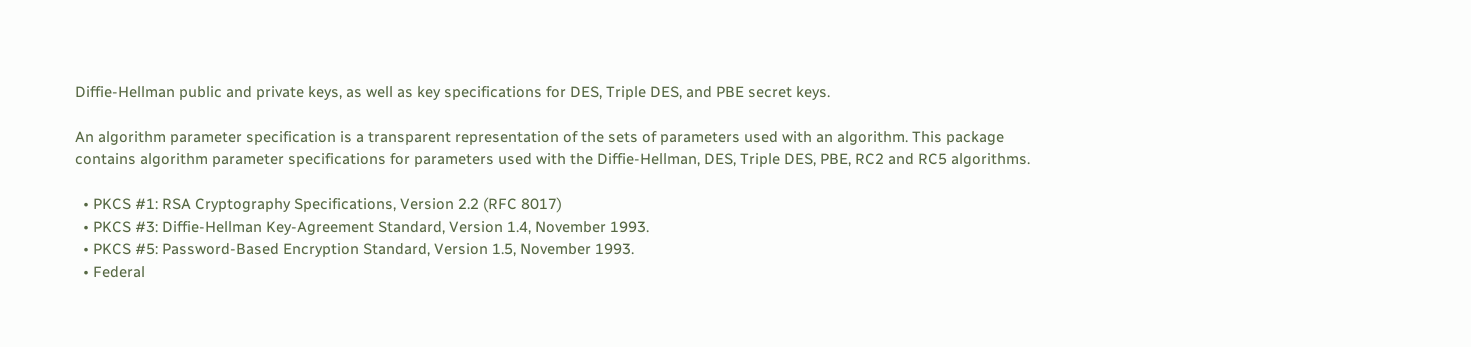Diffie-Hellman public and private keys, as well as key specifications for DES, Triple DES, and PBE secret keys.

An algorithm parameter specification is a transparent representation of the sets of parameters used with an algorithm. This package contains algorithm parameter specifications for parameters used with the Diffie-Hellman, DES, Triple DES, PBE, RC2 and RC5 algorithms.

  • PKCS #1: RSA Cryptography Specifications, Version 2.2 (RFC 8017)
  • PKCS #3: Diffie-Hellman Key-Agreement Standard, Version 1.4, November 1993.
  • PKCS #5: Password-Based Encryption Standard, Version 1.5, November 1993.
  • Federal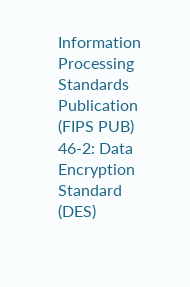Information Processing Standards Publication (FIPS PUB) 46-2: Data Encryption Standard (DES)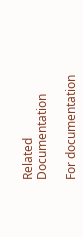Related Documentation

For documentation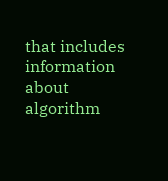that includes information about algorithm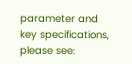parameter and key specifications, please see: